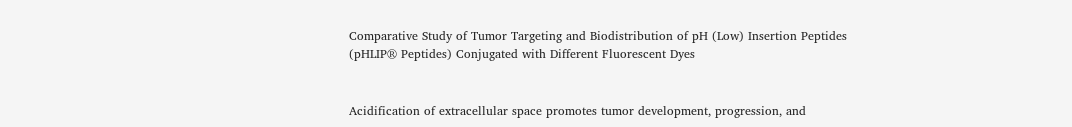Comparative Study of Tumor Targeting and Biodistribution of pH (Low) Insertion Peptides (pHLIP® Peptides) Conjugated with Different Fluorescent Dyes


Acidification of extracellular space promotes tumor development, progression, and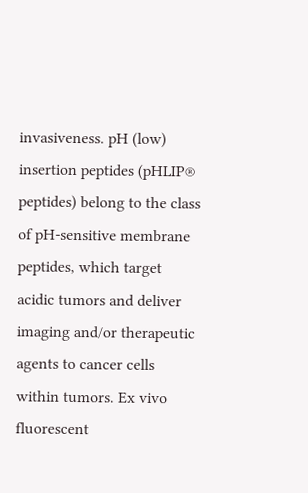invasiveness. pH (low) insertion peptides (pHLIP® peptides) belong to the class of pH-sensitive membrane peptides, which target acidic tumors and deliver imaging and/or therapeutic agents to cancer cells within tumors. Ex vivo fluorescent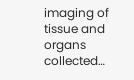imaging of tissue and organs collected…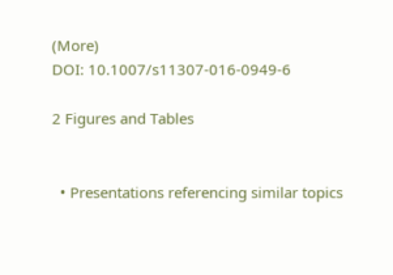(More)
DOI: 10.1007/s11307-016-0949-6

2 Figures and Tables


  • Presentations referencing similar topics